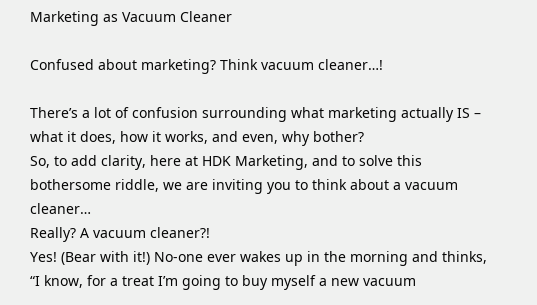Marketing as Vacuum Cleaner

Confused about marketing? Think vacuum cleaner…!

There’s a lot of confusion surrounding what marketing actually IS – what it does, how it works, and even, why bother?
So, to add clarity, here at HDK Marketing, and to solve this bothersome riddle, we are inviting you to think about a vacuum cleaner…
Really? A vacuum cleaner?!
Yes! (Bear with it!) No-one ever wakes up in the morning and thinks, “I know, for a treat I’m going to buy myself a new vacuum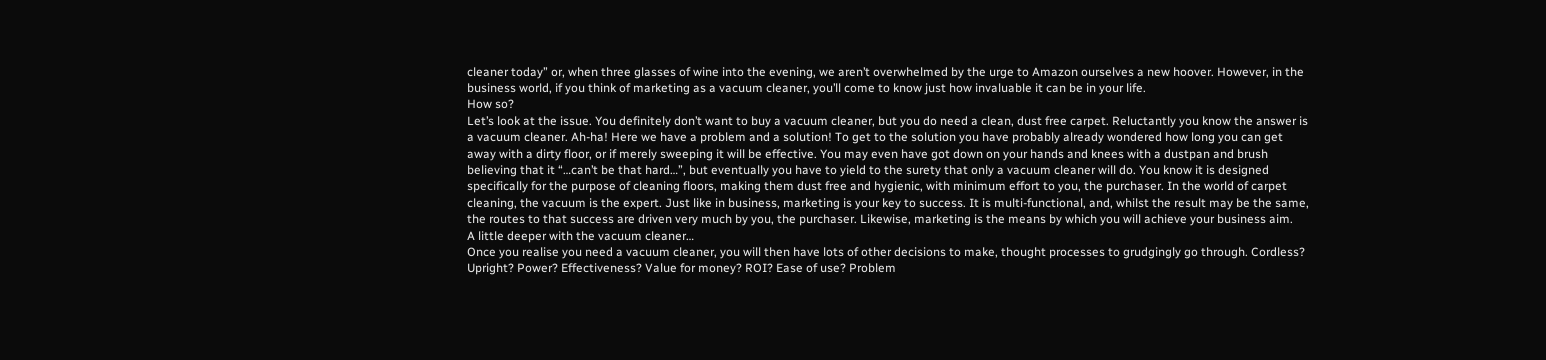cleaner today” or, when three glasses of wine into the evening, we aren’t overwhelmed by the urge to Amazon ourselves a new hoover. However, in the business world, if you think of marketing as a vacuum cleaner, you’ll come to know just how invaluable it can be in your life.
How so?
Let’s look at the issue. You definitely don’t want to buy a vacuum cleaner, but you do need a clean, dust free carpet. Reluctantly you know the answer is a vacuum cleaner. Ah-ha! Here we have a problem and a solution! To get to the solution you have probably already wondered how long you can get away with a dirty floor, or if merely sweeping it will be effective. You may even have got down on your hands and knees with a dustpan and brush believing that it “…can’t be that hard…”, but eventually you have to yield to the surety that only a vacuum cleaner will do. You know it is designed specifically for the purpose of cleaning floors, making them dust free and hygienic, with minimum effort to you, the purchaser. In the world of carpet cleaning, the vacuum is the expert. Just like in business, marketing is your key to success. It is multi-functional, and, whilst the result may be the same, the routes to that success are driven very much by you, the purchaser. Likewise, marketing is the means by which you will achieve your business aim.
A little deeper with the vacuum cleaner…
Once you realise you need a vacuum cleaner, you will then have lots of other decisions to make, thought processes to grudgingly go through. Cordless? Upright? Power? Effectiveness? Value for money? ROI? Ease of use? Problem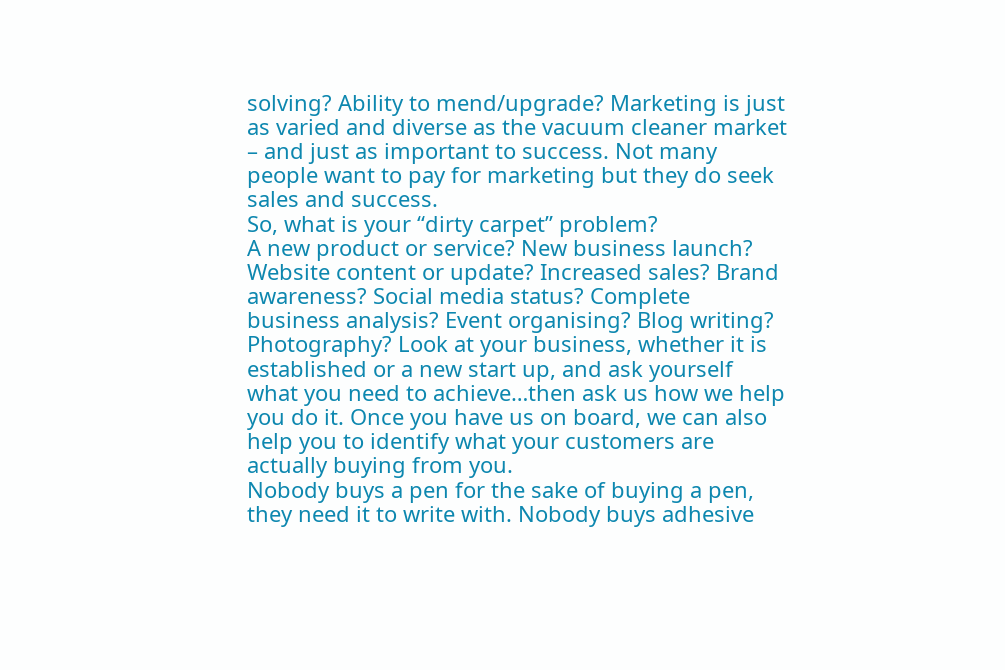solving? Ability to mend/upgrade? Marketing is just as varied and diverse as the vacuum cleaner market – and just as important to success. Not many people want to pay for marketing but they do seek sales and success.
So, what is your “dirty carpet” problem?
A new product or service? New business launch? Website content or update? Increased sales? Brand awareness? Social media status? Complete business analysis? Event organising? Blog writing? Photography? Look at your business, whether it is established or a new start up, and ask yourself what you need to achieve…then ask us how we help you do it. Once you have us on board, we can also help you to identify what your customers are actually buying from you.
Nobody buys a pen for the sake of buying a pen, they need it to write with. Nobody buys adhesive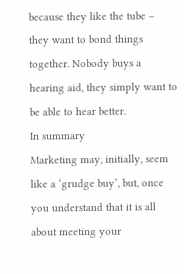because they like the tube – they want to bond things together. Nobody buys a hearing aid, they simply want to be able to hear better.
In summary
Marketing may, initially, seem like a ‘grudge buy’, but, once you understand that it is all about meeting your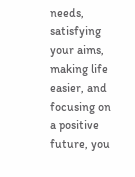needs, satisfying your aims, making life easier, and focusing on a positive future, you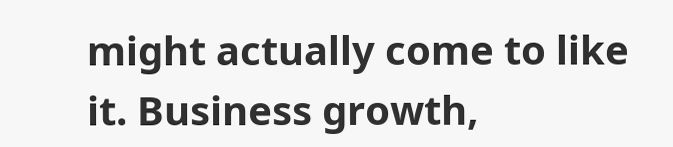might actually come to like it. Business growth,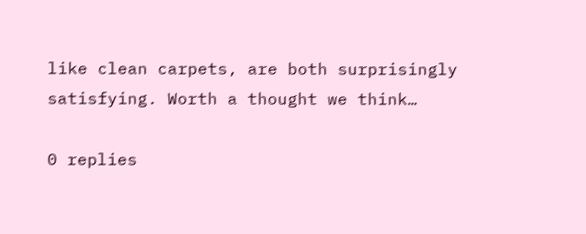like clean carpets, are both surprisingly satisfying. Worth a thought we think…

0 replies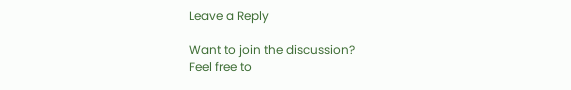Leave a Reply

Want to join the discussion?
Feel free to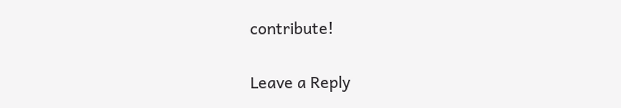contribute!

Leave a Reply